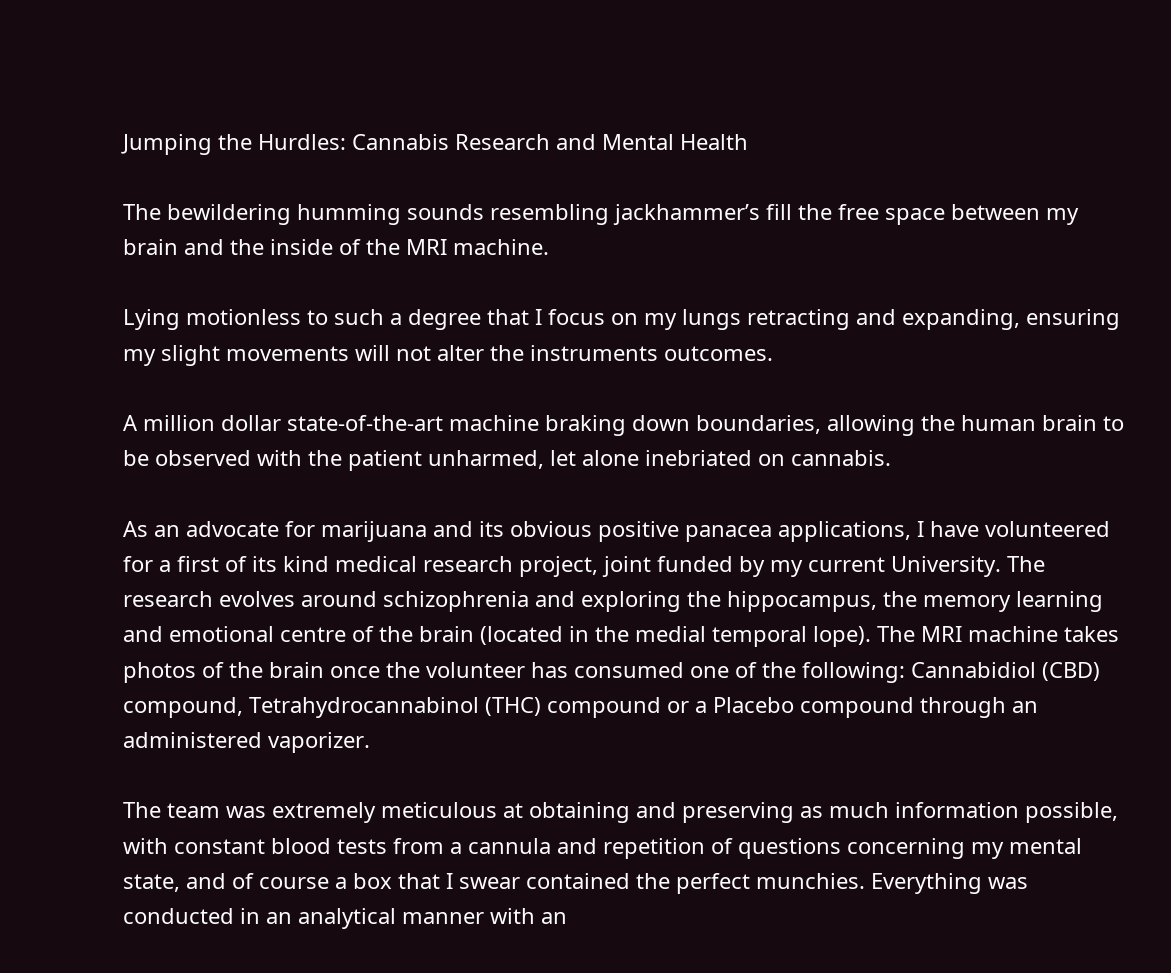Jumping the Hurdles: Cannabis Research and Mental Health

The bewildering humming sounds resembling jackhammer’s fill the free space between my brain and the inside of the MRI machine.

Lying motionless to such a degree that I focus on my lungs retracting and expanding, ensuring my slight movements will not alter the instruments outcomes.

A million dollar state-of-the-art machine braking down boundaries, allowing the human brain to be observed with the patient unharmed, let alone inebriated on cannabis.

As an advocate for marijuana and its obvious positive panacea applications, I have volunteered for a first of its kind medical research project, joint funded by my current University. The research evolves around schizophrenia and exploring the hippocampus, the memory learning and emotional centre of the brain (located in the medial temporal lope). The MRI machine takes photos of the brain once the volunteer has consumed one of the following: Cannabidiol (CBD) compound, Tetrahydrocannabinol (THC) compound or a Placebo compound through an administered vaporizer.

The team was extremely meticulous at obtaining and preserving as much information possible, with constant blood tests from a cannula and repetition of questions concerning my mental state, and of course a box that I swear contained the perfect munchies. Everything was conducted in an analytical manner with an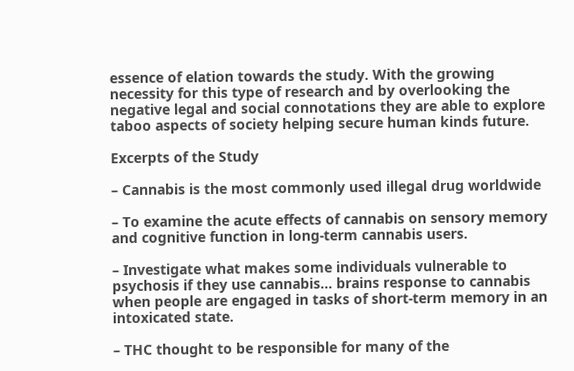essence of elation towards the study. With the growing necessity for this type of research and by overlooking the negative legal and social connotations they are able to explore taboo aspects of society helping secure human kinds future.

Excerpts of the Study

– Cannabis is the most commonly used illegal drug worldwide

– To examine the acute effects of cannabis on sensory memory and cognitive function in long-term cannabis users.

– Investigate what makes some individuals vulnerable to psychosis if they use cannabis… brains response to cannabis when people are engaged in tasks of short-term memory in an intoxicated state.

– THC thought to be responsible for many of the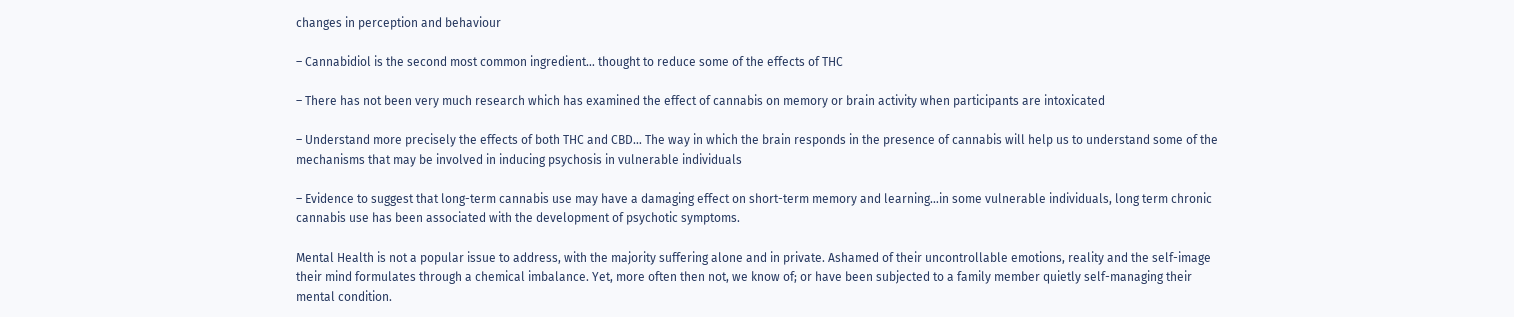changes in perception and behaviour

– Cannabidiol is the second most common ingredient… thought to reduce some of the effects of THC

– There has not been very much research which has examined the effect of cannabis on memory or brain activity when participants are intoxicated

– Understand more precisely the effects of both THC and CBD… The way in which the brain responds in the presence of cannabis will help us to understand some of the mechanisms that may be involved in inducing psychosis in vulnerable individuals

– Evidence to suggest that long-term cannabis use may have a damaging effect on short-term memory and learning…in some vulnerable individuals, long term chronic cannabis use has been associated with the development of psychotic symptoms.

Mental Health is not a popular issue to address, with the majority suffering alone and in private. Ashamed of their uncontrollable emotions, reality and the self-image their mind formulates through a chemical imbalance. Yet, more often then not, we know of; or have been subjected to a family member quietly self-managing their mental condition.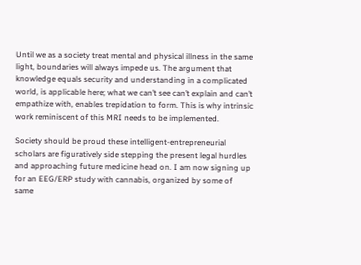Until we as a society treat mental and physical illness in the same light, boundaries will always impede us. The argument that knowledge equals security and understanding in a complicated world, is applicable here; what we can’t see can’t explain and can’t empathize with, enables trepidation to form. This is why intrinsic work reminiscent of this MRI needs to be implemented.

Society should be proud these intelligent-entrepreneurial scholars are figuratively side stepping the present legal hurdles and approaching future medicine head on. I am now signing up for an EEG/ERP study with cannabis, organized by some of same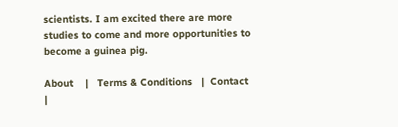scientists. I am excited there are more studies to come and more opportunities to become a guinea pig.

About    |   Terms & Conditions   |  Contact   |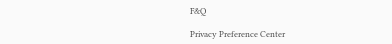F&Q

Privacy Preference Center